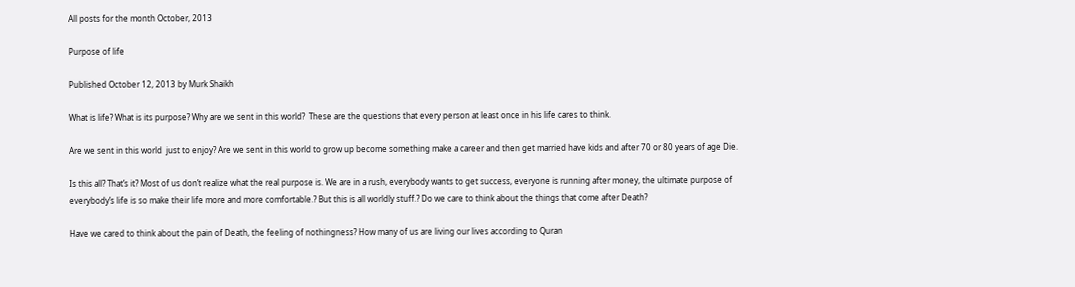All posts for the month October, 2013

Purpose of life

Published October 12, 2013 by Murk Shaikh

What is life? What is its purpose? Why are we sent in this world?  These are the questions that every person at least once in his life cares to think.

Are we sent in this world  just to enjoy? Are we sent in this world to grow up become something make a career and then get married have kids and after 70 or 80 years of age Die.

Is this all? That’s it? Most of us don’t realize what the real purpose is. We are in a rush, everybody wants to get success, everyone is running after money, the ultimate purpose of everybody’s life is so make their life more and more comfortable.? But this is all worldly stuff.? Do we care to think about the things that come after Death?

Have we cared to think about the pain of Death, the feeling of nothingness? How many of us are living our lives according to Quran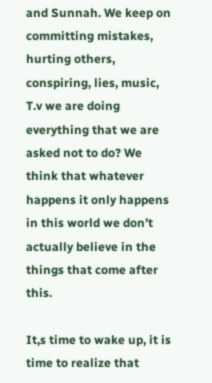and Sunnah. We keep on committing mistakes, hurting others, conspiring, lies, music, T.v we are doing everything that we are asked not to do? We think that whatever happens it only happens in this world we don’t actually believe in the things that come after this.

It,s time to wake up, it is time to realize that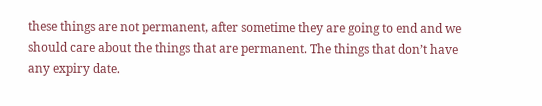these things are not permanent, after sometime they are going to end and we should care about the things that are permanent. The things that don’t have any expiry date.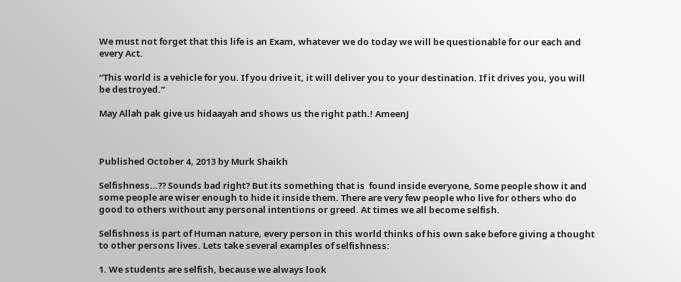We must not forget that this life is an Exam, whatever we do today we will be questionable for our each and every Act.

“This world is a vehicle for you. If you drive it, it will deliver you to your destination. If it drives you, you will be destroyed.”

May Allah pak give us hidaayah and shows us the right path.! AmeenJ



Published October 4, 2013 by Murk Shaikh

Selfishness…?? Sounds bad right? But its something that is  found inside everyone, Some people show it and some people are wiser enough to hide it inside them. There are very few people who live for others who do good to others without any personal intentions or greed. At times we all become selfish.

Selfishness is part of Human nature, every person in this world thinks of his own sake before giving a thought to other persons lives. Lets take several examples of selfishness:

1. We students are selfish, because we always look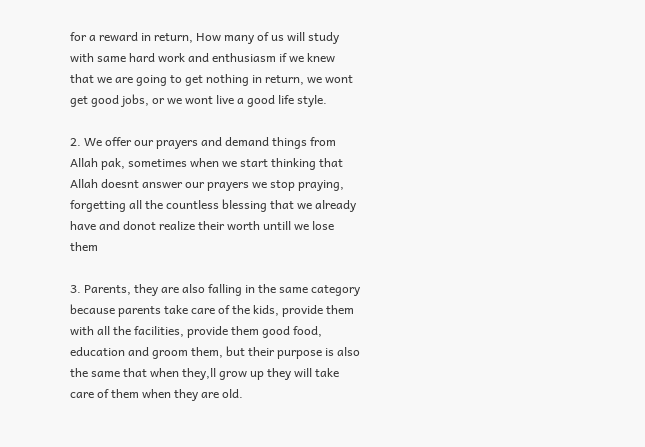for a reward in return, How many of us will study with same hard work and enthusiasm if we knew that we are going to get nothing in return, we wont get good jobs, or we wont live a good life style.

2. We offer our prayers and demand things from Allah pak, sometimes when we start thinking that Allah doesnt answer our prayers we stop praying, forgetting all the countless blessing that we already have and donot realize their worth untill we lose them

3. Parents, they are also falling in the same category because parents take care of the kids, provide them with all the facilities, provide them good food, education and groom them, but their purpose is also the same that when they,ll grow up they will take care of them when they are old.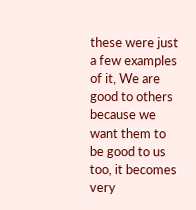these were just a few examples of it, We are good to others because we want them to be good to us too, it becomes very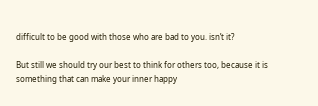difficult to be good with those who are bad to you. isn’t it?

But still we should try our best to think for others too, because it is something that can make your inner happy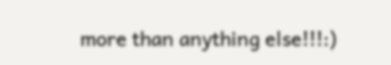more than anything else!!!:)